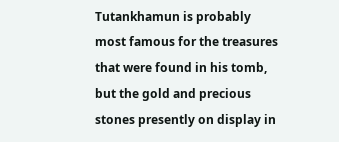Tutankhamun is probably most famous for the treasures that were found in his tomb, but the gold and precious stones presently on display in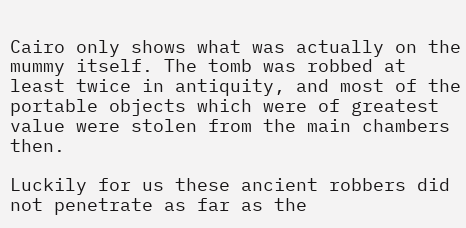Cairo only shows what was actually on the mummy itself. The tomb was robbed at least twice in antiquity, and most of the portable objects which were of greatest value were stolen from the main chambers then.

Luckily for us these ancient robbers did not penetrate as far as the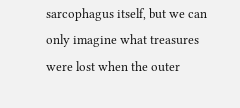sarcophagus itself, but we can only imagine what treasures were lost when the outer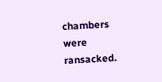chambers were ransacked.